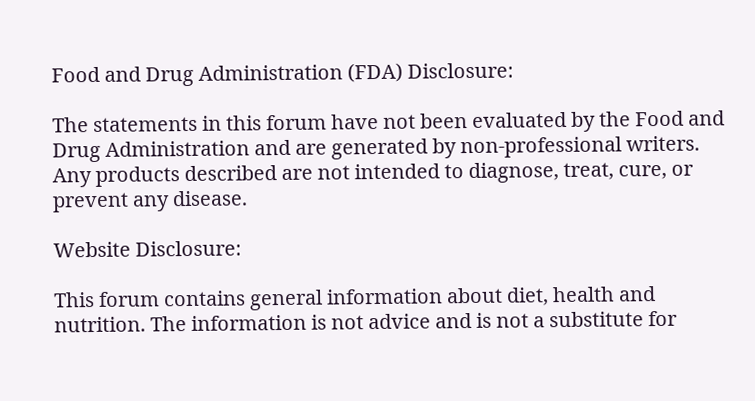Food and Drug Administration (FDA) Disclosure:

The statements in this forum have not been evaluated by the Food and Drug Administration and are generated by non-professional writers. Any products described are not intended to diagnose, treat, cure, or prevent any disease.

Website Disclosure:

This forum contains general information about diet, health and nutrition. The information is not advice and is not a substitute for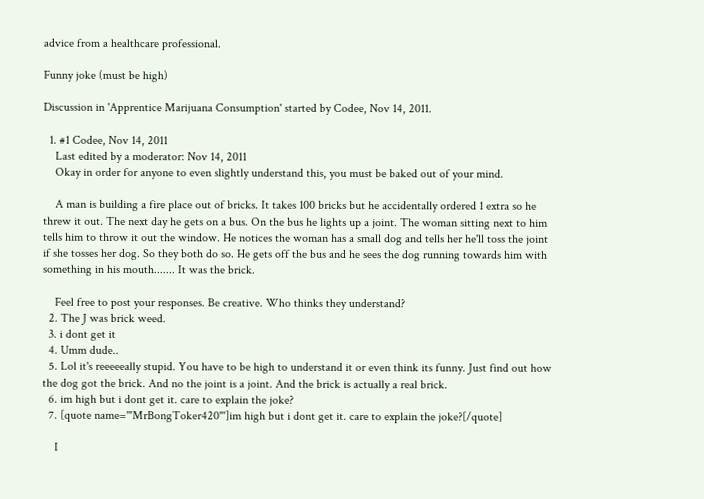advice from a healthcare professional.

Funny joke (must be high)

Discussion in 'Apprentice Marijuana Consumption' started by Codee, Nov 14, 2011.

  1. #1 Codee, Nov 14, 2011
    Last edited by a moderator: Nov 14, 2011
    Okay in order for anyone to even slightly understand this, you must be baked out of your mind.

    A man is building a fire place out of bricks. It takes 100 bricks but he accidentally ordered 1 extra so he threw it out. The next day he gets on a bus. On the bus he lights up a joint. The woman sitting next to him tells him to throw it out the window. He notices the woman has a small dog and tells her he'll toss the joint if she tosses her dog. So they both do so. He gets off the bus and he sees the dog running towards him with something in his mouth....... It was the brick.

    Feel free to post your responses. Be creative. Who thinks they understand?
  2. The J was brick weed.
  3. i dont get it
  4. Umm dude..
  5. Lol it's reeeeeally stupid. You have to be high to understand it or even think its funny. Just find out how the dog got the brick. And no the joint is a joint. And the brick is actually a real brick.
  6. im high but i dont get it. care to explain the joke?
  7. [quote name='"MrBongToker420"']im high but i dont get it. care to explain the joke?[/quote]

    I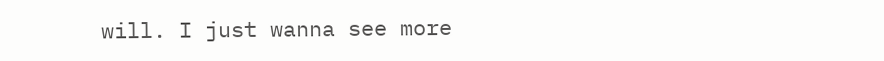will. I just wanna see more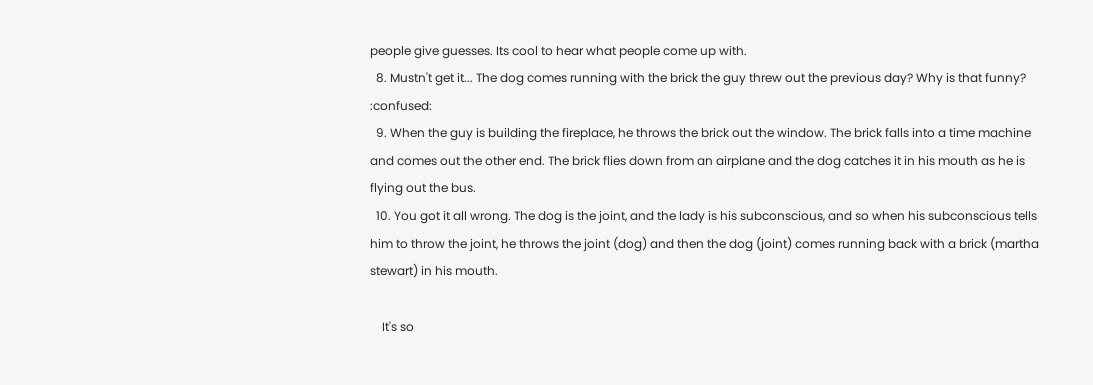people give guesses. Its cool to hear what people come up with.
  8. Mustn't get it... The dog comes running with the brick the guy threw out the previous day? Why is that funny? :confused:
  9. When the guy is building the fireplace, he throws the brick out the window. The brick falls into a time machine and comes out the other end. The brick flies down from an airplane and the dog catches it in his mouth as he is flying out the bus.
  10. You got it all wrong. The dog is the joint, and the lady is his subconscious, and so when his subconscious tells him to throw the joint, he throws the joint (dog) and then the dog (joint) comes running back with a brick (martha stewart) in his mouth.

    It's so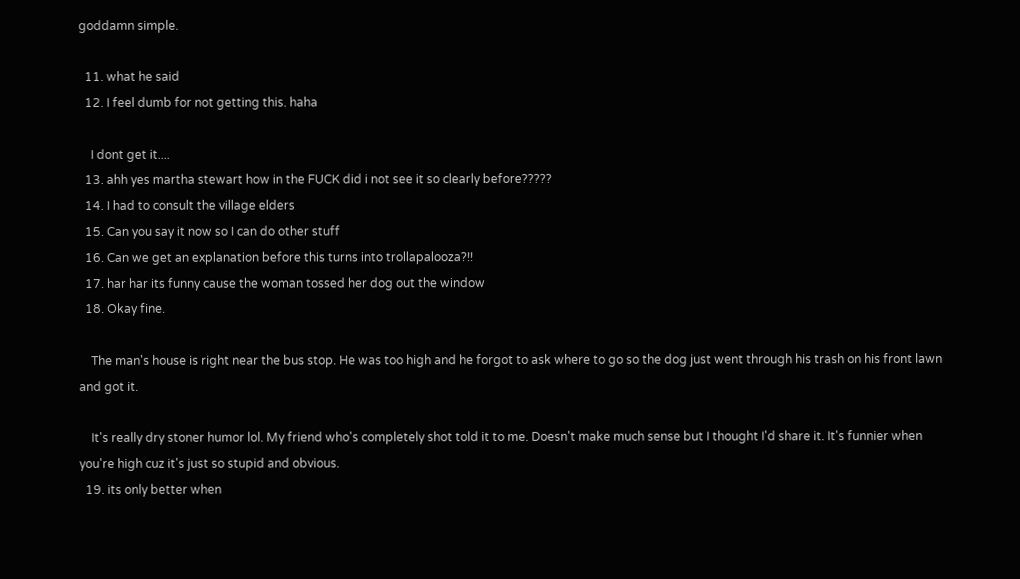goddamn simple.

  11. what he said
  12. I feel dumb for not getting this. haha

    I dont get it....
  13. ahh yes martha stewart how in the FUCK did i not see it so clearly before?????
  14. I had to consult the village elders
  15. Can you say it now so I can do other stuff
  16. Can we get an explanation before this turns into trollapalooza?!!
  17. har har its funny cause the woman tossed her dog out the window
  18. Okay fine.

    The man's house is right near the bus stop. He was too high and he forgot to ask where to go so the dog just went through his trash on his front lawn and got it.

    It's really dry stoner humor lol. My friend who's completely shot told it to me. Doesn't make much sense but I thought I'd share it. It's funnier when you're high cuz it's just so stupid and obvious.
  19. its only better when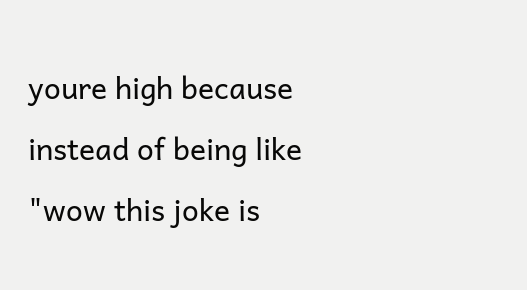youre high because instead of being like "wow this joke is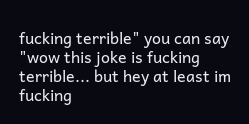fucking terrible" you can say "wow this joke is fucking terrible... but hey at least im fucking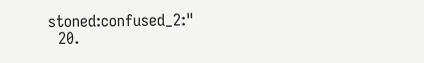stoned:confused_2:"
  20.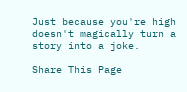Just because you're high doesn't magically turn a story into a joke.

Share This Page